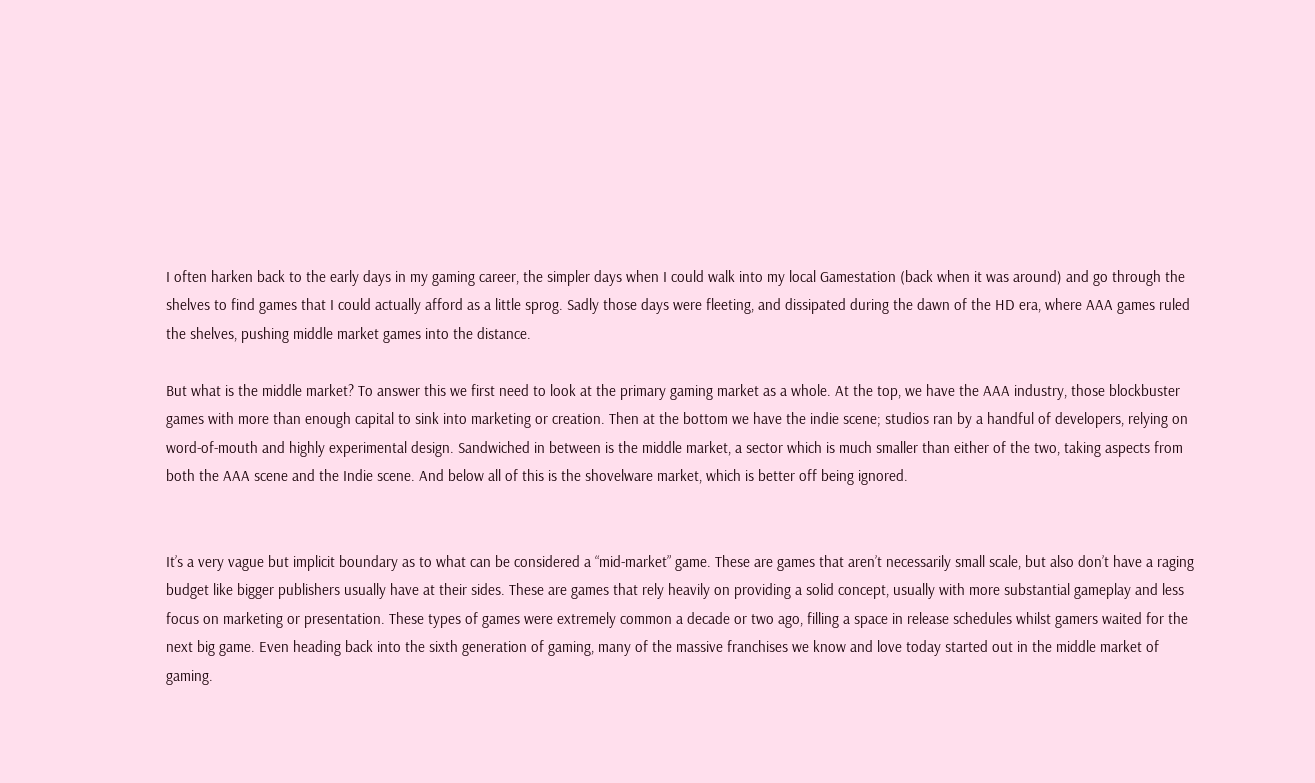I often harken back to the early days in my gaming career, the simpler days when I could walk into my local Gamestation (back when it was around) and go through the shelves to find games that I could actually afford as a little sprog. Sadly those days were fleeting, and dissipated during the dawn of the HD era, where AAA games ruled the shelves, pushing middle market games into the distance.

But what is the middle market? To answer this we first need to look at the primary gaming market as a whole. At the top, we have the AAA industry, those blockbuster games with more than enough capital to sink into marketing or creation. Then at the bottom we have the indie scene; studios ran by a handful of developers, relying on word-of-mouth and highly experimental design. Sandwiched in between is the middle market, a sector which is much smaller than either of the two, taking aspects from both the AAA scene and the Indie scene. And below all of this is the shovelware market, which is better off being ignored.


It’s a very vague but implicit boundary as to what can be considered a “mid-market” game. These are games that aren’t necessarily small scale, but also don’t have a raging budget like bigger publishers usually have at their sides. These are games that rely heavily on providing a solid concept, usually with more substantial gameplay and less focus on marketing or presentation. These types of games were extremely common a decade or two ago, filling a space in release schedules whilst gamers waited for the next big game. Even heading back into the sixth generation of gaming, many of the massive franchises we know and love today started out in the middle market of gaming.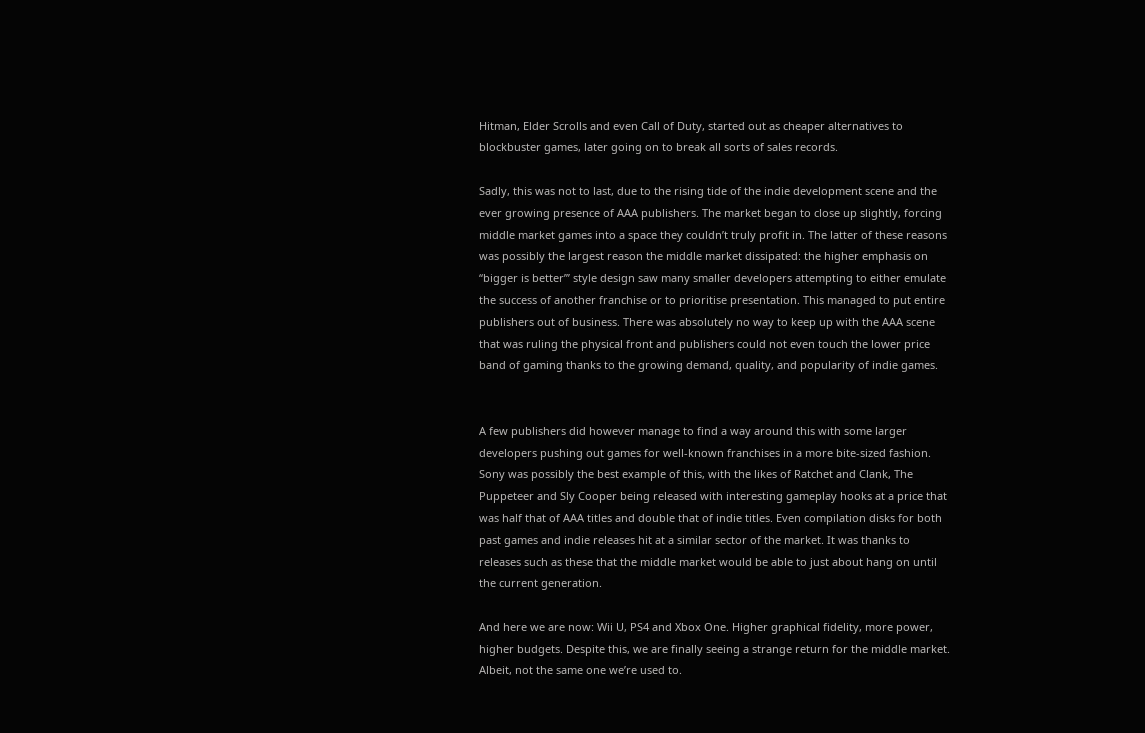Hitman, Elder Scrolls and even Call of Duty, started out as cheaper alternatives to blockbuster games, later going on to break all sorts of sales records.

Sadly, this was not to last, due to the rising tide of the indie development scene and the ever growing presence of AAA publishers. The market began to close up slightly, forcing middle market games into a space they couldn’t truly profit in. The latter of these reasons was possibly the largest reason the middle market dissipated: the higher emphasis on “bigger is better”’ style design saw many smaller developers attempting to either emulate the success of another franchise or to prioritise presentation. This managed to put entire publishers out of business. There was absolutely no way to keep up with the AAA scene that was ruling the physical front and publishers could not even touch the lower price band of gaming thanks to the growing demand, quality, and popularity of indie games.


A few publishers did however manage to find a way around this with some larger developers pushing out games for well-known franchises in a more bite-sized fashion. Sony was possibly the best example of this, with the likes of Ratchet and Clank, The Puppeteer and Sly Cooper being released with interesting gameplay hooks at a price that was half that of AAA titles and double that of indie titles. Even compilation disks for both past games and indie releases hit at a similar sector of the market. It was thanks to releases such as these that the middle market would be able to just about hang on until the current generation.

And here we are now: Wii U, PS4 and Xbox One. Higher graphical fidelity, more power, higher budgets. Despite this, we are finally seeing a strange return for the middle market. Albeit, not the same one we’re used to.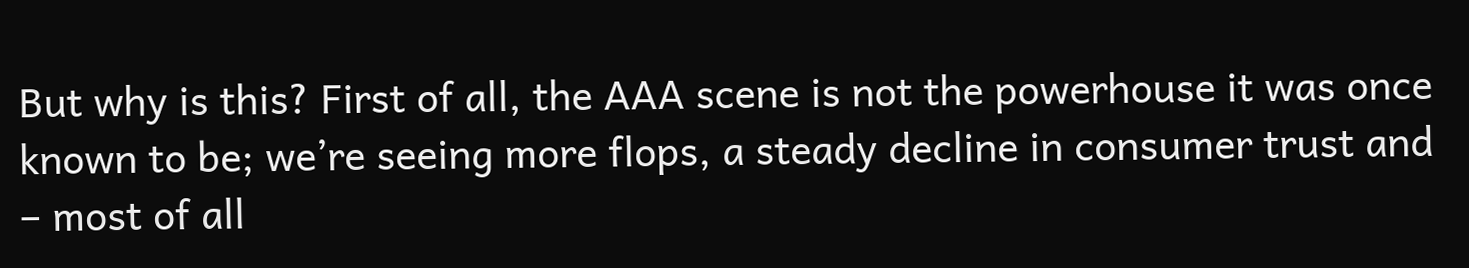But why is this? First of all, the AAA scene is not the powerhouse it was once known to be; we’re seeing more flops, a steady decline in consumer trust and – most of all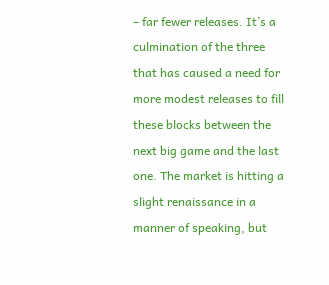– far fewer releases. It’s a culmination of the three that has caused a need for more modest releases to fill these blocks between the next big game and the last one. The market is hitting a slight renaissance in a manner of speaking, but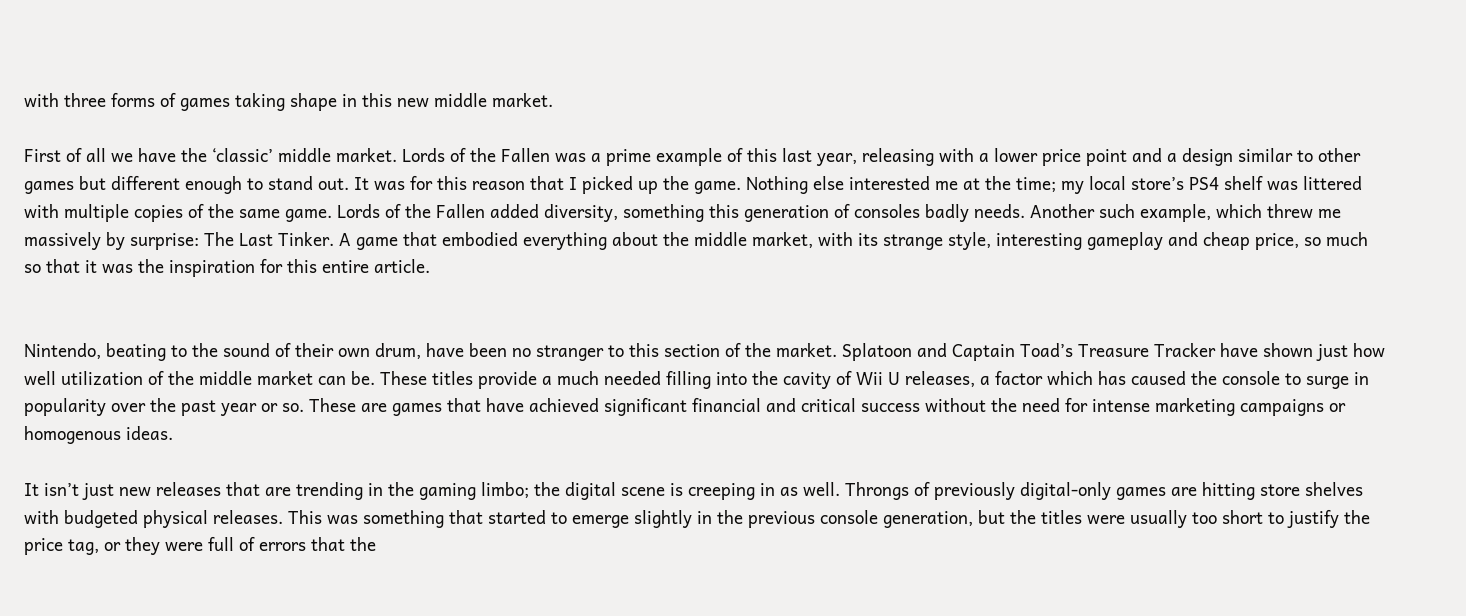with three forms of games taking shape in this new middle market.

First of all we have the ‘classic’ middle market. Lords of the Fallen was a prime example of this last year, releasing with a lower price point and a design similar to other games but different enough to stand out. It was for this reason that I picked up the game. Nothing else interested me at the time; my local store’s PS4 shelf was littered with multiple copies of the same game. Lords of the Fallen added diversity, something this generation of consoles badly needs. Another such example, which threw me massively by surprise: The Last Tinker. A game that embodied everything about the middle market, with its strange style, interesting gameplay and cheap price, so much so that it was the inspiration for this entire article.


Nintendo, beating to the sound of their own drum, have been no stranger to this section of the market. Splatoon and Captain Toad’s Treasure Tracker have shown just how well utilization of the middle market can be. These titles provide a much needed filling into the cavity of Wii U releases, a factor which has caused the console to surge in popularity over the past year or so. These are games that have achieved significant financial and critical success without the need for intense marketing campaigns or homogenous ideas.

It isn’t just new releases that are trending in the gaming limbo; the digital scene is creeping in as well. Throngs of previously digital-only games are hitting store shelves with budgeted physical releases. This was something that started to emerge slightly in the previous console generation, but the titles were usually too short to justify the price tag, or they were full of errors that the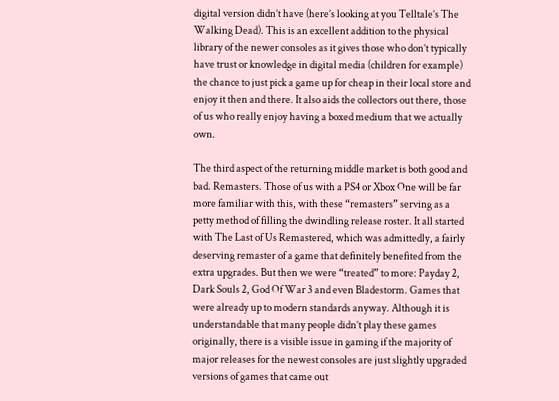digital version didn’t have (here’s looking at you Telltale’s The Walking Dead). This is an excellent addition to the physical library of the newer consoles as it gives those who don’t typically have trust or knowledge in digital media (children for example) the chance to just pick a game up for cheap in their local store and enjoy it then and there. It also aids the collectors out there, those of us who really enjoy having a boxed medium that we actually own.

The third aspect of the returning middle market is both good and bad. Remasters. Those of us with a PS4 or Xbox One will be far more familiar with this, with these “remasters” serving as a petty method of filling the dwindling release roster. It all started with The Last of Us Remastered, which was admittedly, a fairly deserving remaster of a game that definitely benefited from the extra upgrades. But then we were “treated” to more: Payday 2, Dark Souls 2, God Of War 3 and even Bladestorm. Games that were already up to modern standards anyway. Although it is understandable that many people didn’t play these games originally, there is a visible issue in gaming if the majority of major releases for the newest consoles are just slightly upgraded versions of games that came out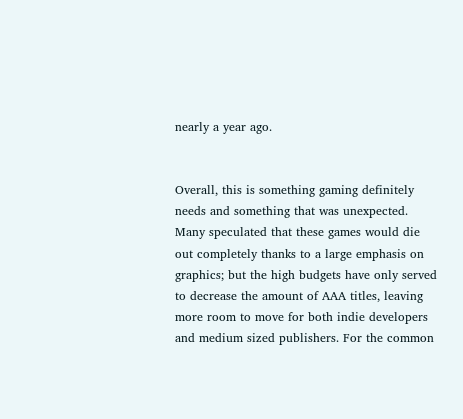nearly a year ago.


Overall, this is something gaming definitely needs and something that was unexpected. Many speculated that these games would die out completely thanks to a large emphasis on graphics; but the high budgets have only served to decrease the amount of AAA titles, leaving more room to move for both indie developers and medium sized publishers. For the common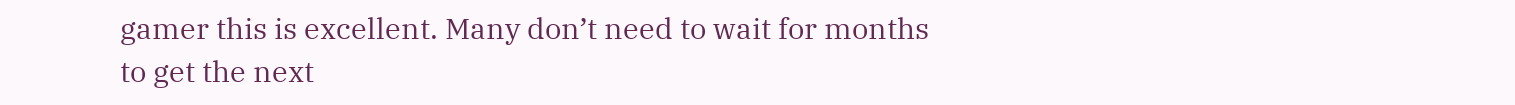gamer this is excellent. Many don’t need to wait for months to get the next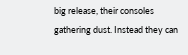big release, their consoles gathering dust. Instead they can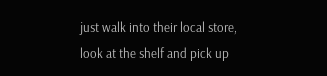just walk into their local store, look at the shelf and pick up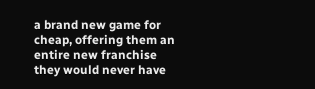a brand new game for cheap, offering them an entire new franchise they would never have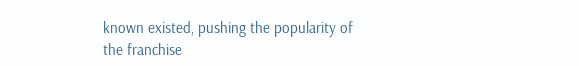known existed, pushing the popularity of the franchise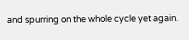and spurring on the whole cycle yet again.